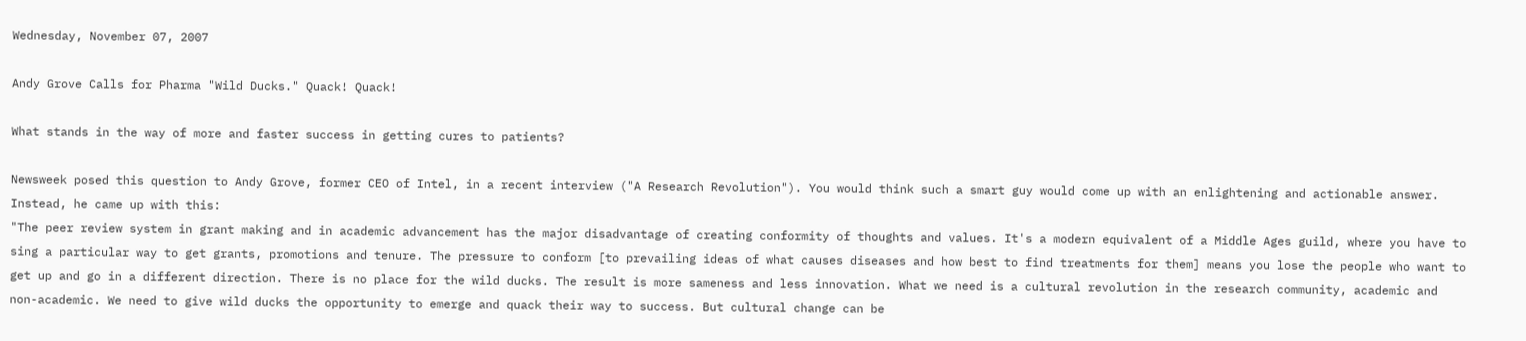Wednesday, November 07, 2007

Andy Grove Calls for Pharma "Wild Ducks." Quack! Quack!

What stands in the way of more and faster success in getting cures to patients?

Newsweek posed this question to Andy Grove, former CEO of Intel, in a recent interview ("A Research Revolution"). You would think such a smart guy would come up with an enlightening and actionable answer. Instead, he came up with this:
"The peer review system in grant making and in academic advancement has the major disadvantage of creating conformity of thoughts and values. It's a modern equivalent of a Middle Ages guild, where you have to sing a particular way to get grants, promotions and tenure. The pressure to conform [to prevailing ideas of what causes diseases and how best to find treatments for them] means you lose the people who want to get up and go in a different direction. There is no place for the wild ducks. The result is more sameness and less innovation. What we need is a cultural revolution in the research community, academic and non-academic. We need to give wild ducks the opportunity to emerge and quack their way to success. But cultural change can be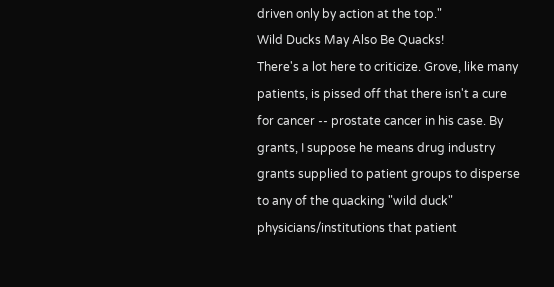driven only by action at the top."
Wild Ducks May Also Be Quacks!
There's a lot here to criticize. Grove, like many patients, is pissed off that there isn't a cure for cancer -- prostate cancer in his case. By grants, I suppose he means drug industry grants supplied to patient groups to disperse to any of the quacking "wild duck" physicians/institutions that patient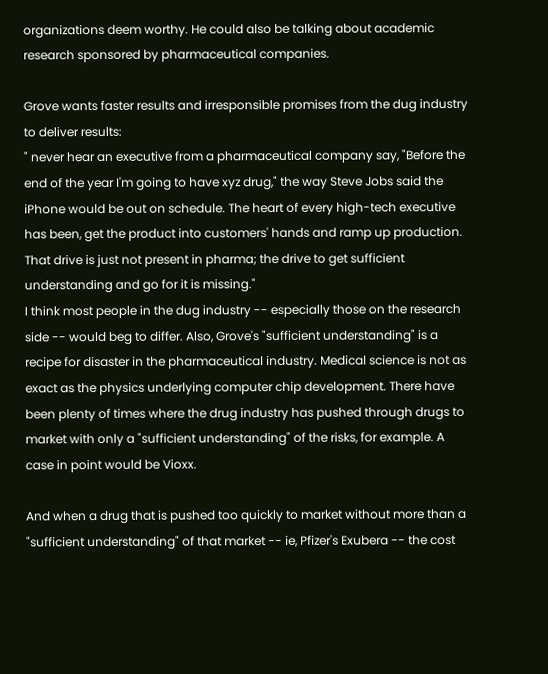organizations deem worthy. He could also be talking about academic research sponsored by pharmaceutical companies.

Grove wants faster results and irresponsible promises from the dug industry to deliver results:
" never hear an executive from a pharmaceutical company say, "Before the end of the year I'm going to have xyz drug," the way Steve Jobs said the iPhone would be out on schedule. The heart of every high-tech executive has been, get the product into customers' hands and ramp up production. That drive is just not present in pharma; the drive to get sufficient understanding and go for it is missing."
I think most people in the dug industry -- especially those on the research side -- would beg to differ. Also, Grove's "sufficient understanding" is a recipe for disaster in the pharmaceutical industry. Medical science is not as exact as the physics underlying computer chip development. There have been plenty of times where the drug industry has pushed through drugs to market with only a "sufficient understanding" of the risks, for example. A case in point would be Vioxx.

And when a drug that is pushed too quickly to market without more than a "sufficient understanding" of that market -- ie, Pfizer's Exubera -- the cost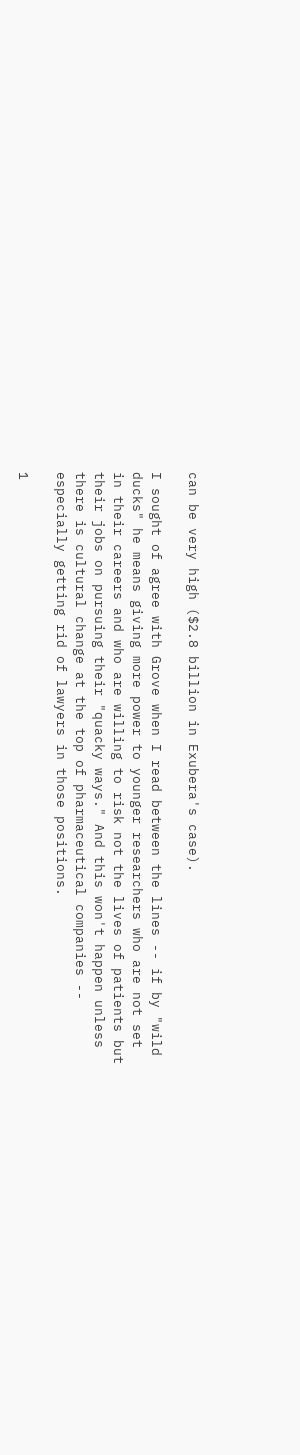can be very high ($2.8 billion in Exubera's case).

I sought of agree with Grove when I read between the lines -- if by "wild ducks" he means giving more power to younger researchers who are not set in their careers and who are willing to risk not the lives of patients but their jobs on pursuing their "quacky ways." And this won't happen unless there is cultural change at the top of pharmaceutical companies -- especially getting rid of lawyers in those positions.

1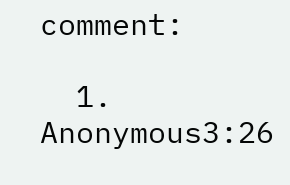comment:

  1. Anonymous3:26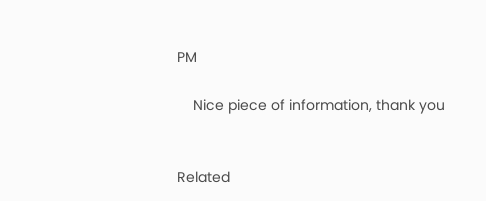PM

    Nice piece of information, thank you


Related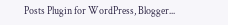Posts Plugin for WordPress, Blogger...